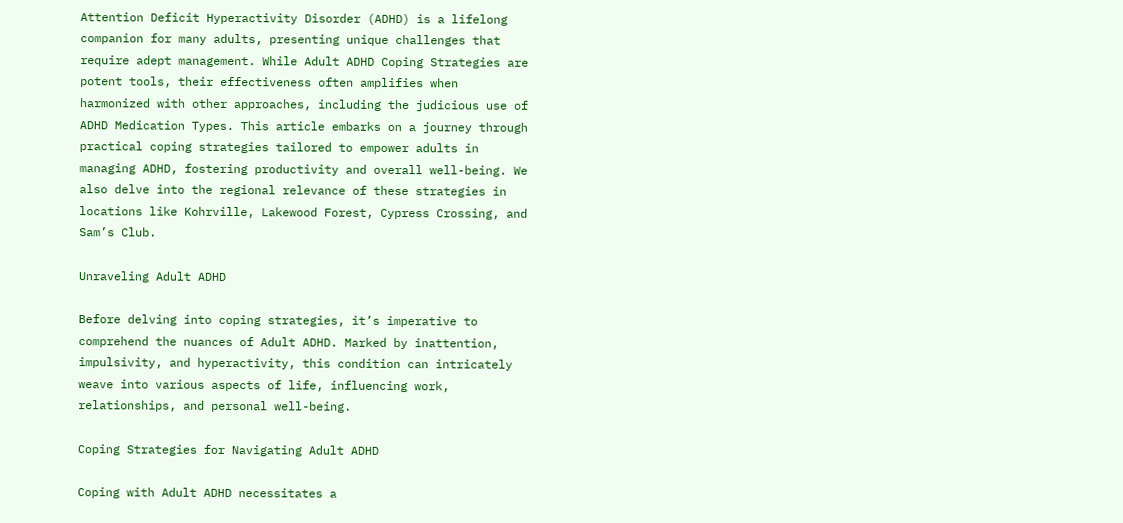Attention Deficit Hyperactivity Disorder (ADHD) is a lifelong companion for many adults, presenting unique challenges that require adept management. While Adult ADHD Coping Strategies are potent tools, their effectiveness often amplifies when harmonized with other approaches, including the judicious use of ADHD Medication Types. This article embarks on a journey through practical coping strategies tailored to empower adults in managing ADHD, fostering productivity and overall well-being. We also delve into the regional relevance of these strategies in locations like Kohrville, Lakewood Forest, Cypress Crossing, and Sam’s Club.

Unraveling Adult ADHD

Before delving into coping strategies, it’s imperative to comprehend the nuances of Adult ADHD. Marked by inattention, impulsivity, and hyperactivity, this condition can intricately weave into various aspects of life, influencing work, relationships, and personal well-being.

Coping Strategies for Navigating Adult ADHD

Coping with Adult ADHD necessitates a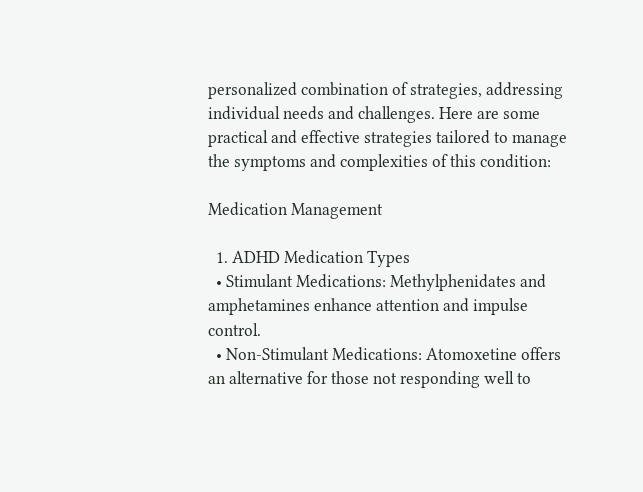personalized combination of strategies, addressing individual needs and challenges. Here are some practical and effective strategies tailored to manage the symptoms and complexities of this condition:

Medication Management

  1. ADHD Medication Types
  • Stimulant Medications: Methylphenidates and amphetamines enhance attention and impulse control.
  • Non-Stimulant Medications: Atomoxetine offers an alternative for those not responding well to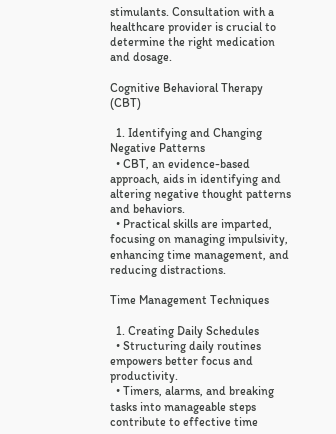stimulants. Consultation with a healthcare provider is crucial to determine the right medication and dosage.

Cognitive Behavioral Therapy (CBT)

  1. Identifying and Changing Negative Patterns
  • CBT, an evidence-based approach, aids in identifying and altering negative thought patterns and behaviors.
  • Practical skills are imparted, focusing on managing impulsivity, enhancing time management, and reducing distractions.

Time Management Techniques

  1. Creating Daily Schedules
  • Structuring daily routines empowers better focus and productivity.
  • Timers, alarms, and breaking tasks into manageable steps contribute to effective time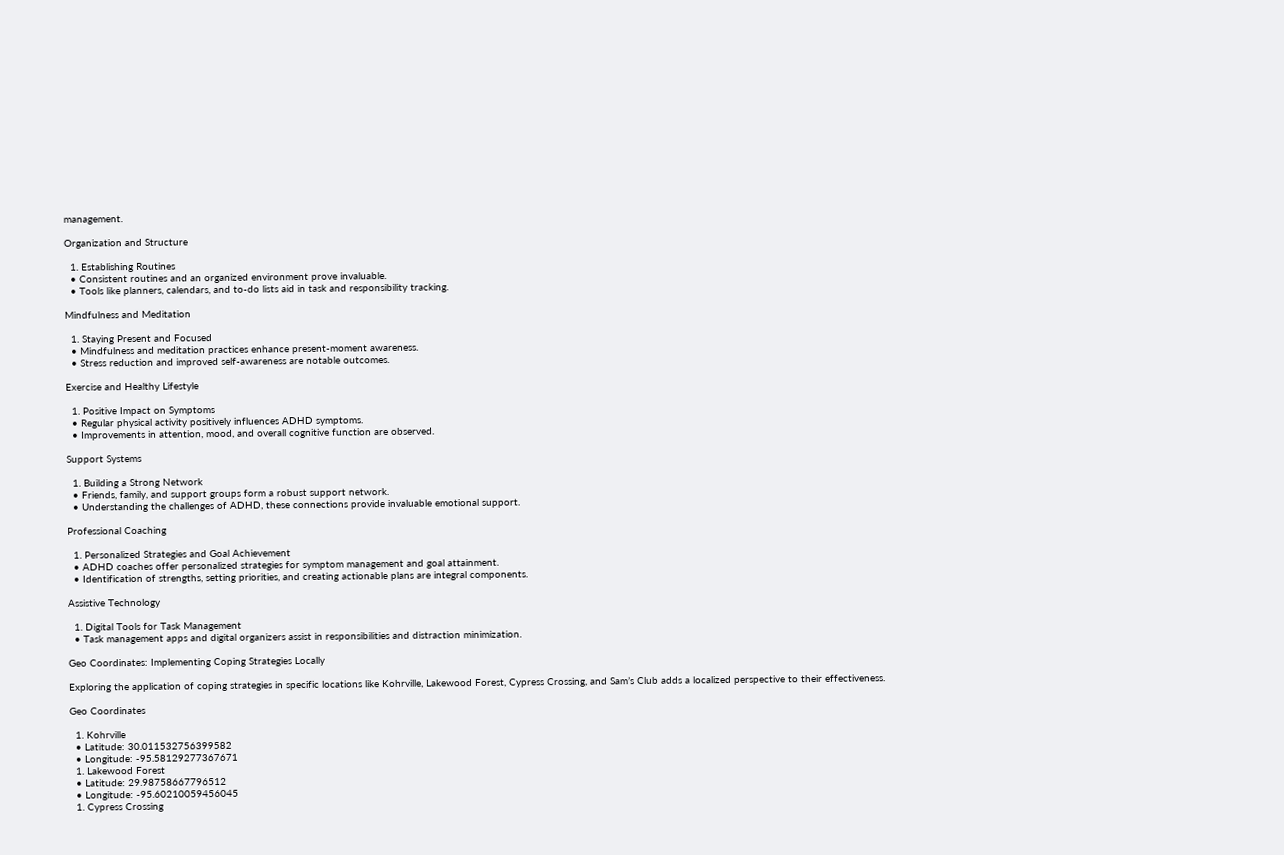management.

Organization and Structure

  1. Establishing Routines
  • Consistent routines and an organized environment prove invaluable.
  • Tools like planners, calendars, and to-do lists aid in task and responsibility tracking.

Mindfulness and Meditation

  1. Staying Present and Focused
  • Mindfulness and meditation practices enhance present-moment awareness.
  • Stress reduction and improved self-awareness are notable outcomes.

Exercise and Healthy Lifestyle

  1. Positive Impact on Symptoms
  • Regular physical activity positively influences ADHD symptoms.
  • Improvements in attention, mood, and overall cognitive function are observed.

Support Systems

  1. Building a Strong Network
  • Friends, family, and support groups form a robust support network.
  • Understanding the challenges of ADHD, these connections provide invaluable emotional support.

Professional Coaching

  1. Personalized Strategies and Goal Achievement
  • ADHD coaches offer personalized strategies for symptom management and goal attainment.
  • Identification of strengths, setting priorities, and creating actionable plans are integral components.

Assistive Technology

  1. Digital Tools for Task Management
  • Task management apps and digital organizers assist in responsibilities and distraction minimization.

Geo Coordinates: Implementing Coping Strategies Locally

Exploring the application of coping strategies in specific locations like Kohrville, Lakewood Forest, Cypress Crossing, and Sam’s Club adds a localized perspective to their effectiveness.

Geo Coordinates

  1. Kohrville
  • Latitude: 30.011532756399582
  • Longitude: -95.58129277367671
  1. Lakewood Forest
  • Latitude: 29.98758667796512
  • Longitude: -95.60210059456045
  1. Cypress Crossing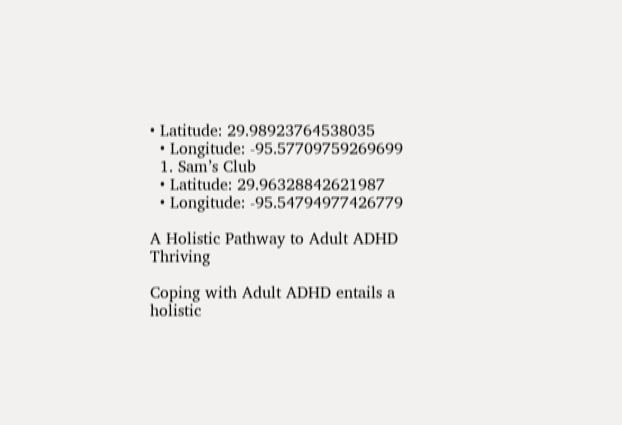• Latitude: 29.98923764538035
  • Longitude: -95.57709759269699
  1. Sam’s Club
  • Latitude: 29.96328842621987
  • Longitude: -95.54794977426779

A Holistic Pathway to Adult ADHD Thriving

Coping with Adult ADHD entails a holistic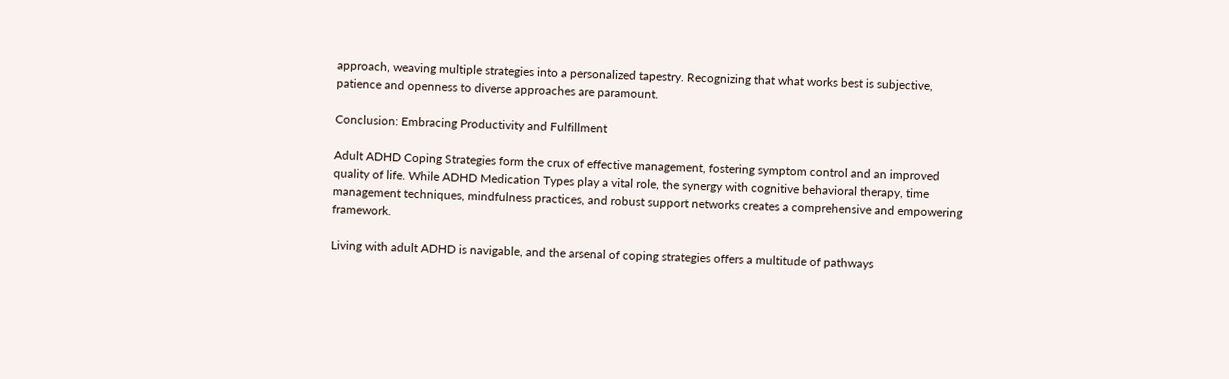approach, weaving multiple strategies into a personalized tapestry. Recognizing that what works best is subjective, patience and openness to diverse approaches are paramount.

Conclusion: Embracing Productivity and Fulfillment

Adult ADHD Coping Strategies form the crux of effective management, fostering symptom control and an improved quality of life. While ADHD Medication Types play a vital role, the synergy with cognitive behavioral therapy, time management techniques, mindfulness practices, and robust support networks creates a comprehensive and empowering framework.

Living with adult ADHD is navigable, and the arsenal of coping strategies offers a multitude of pathways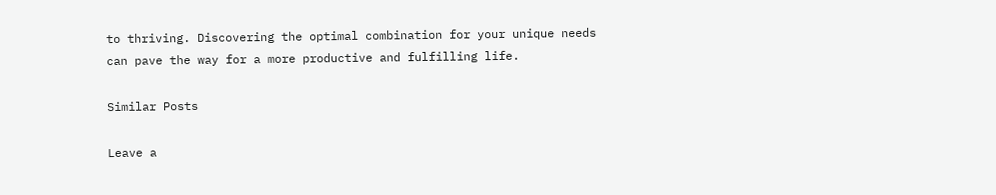to thriving. Discovering the optimal combination for your unique needs can pave the way for a more productive and fulfilling life.

Similar Posts

Leave a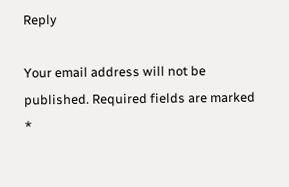Reply

Your email address will not be published. Required fields are marked *